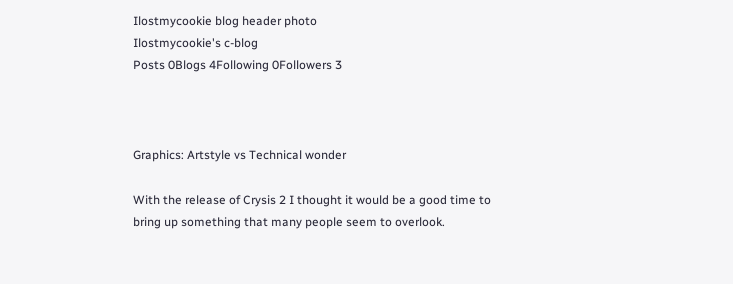Ilostmycookie blog header photo
Ilostmycookie's c-blog
Posts 0Blogs 4Following 0Followers 3



Graphics: Artstyle vs Technical wonder

With the release of Crysis 2 I thought it would be a good time to bring up something that many people seem to overlook.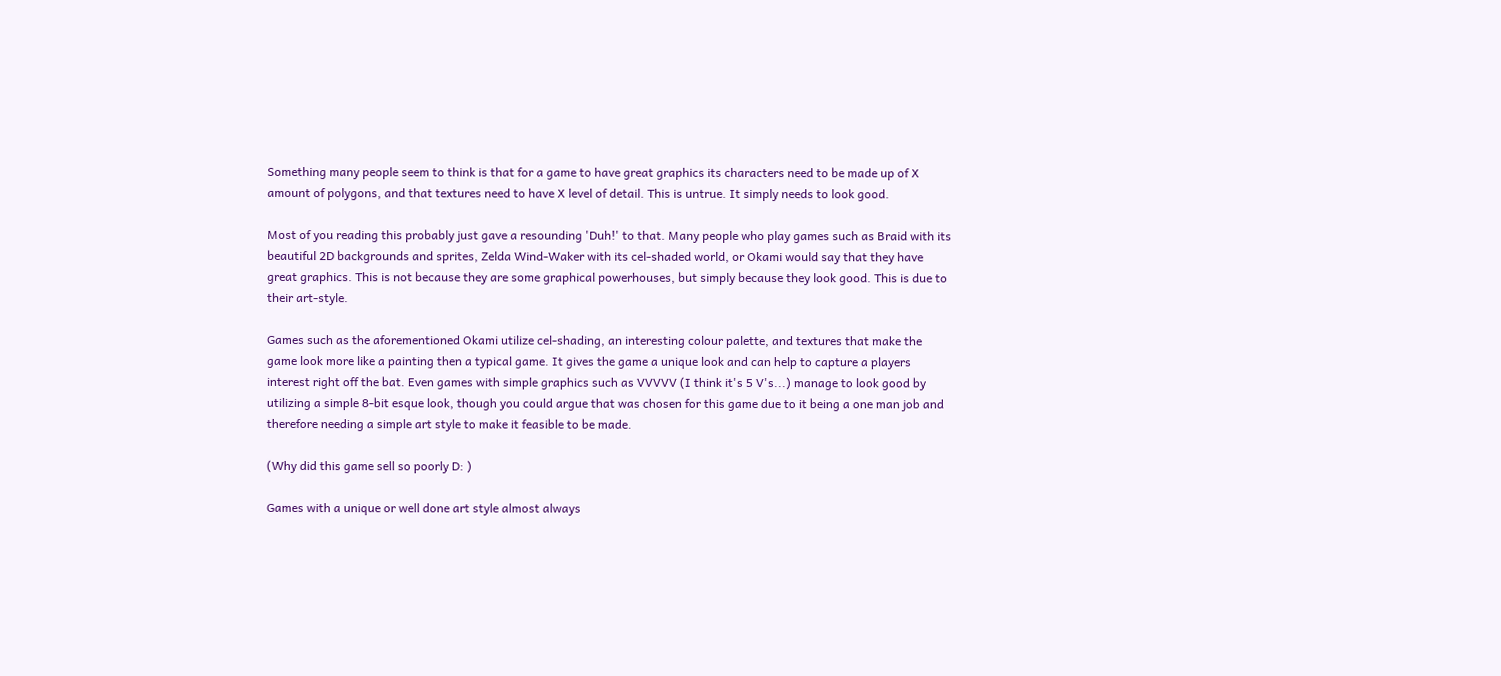Something many people seem to think is that for a game to have great graphics its characters need to be made up of X amount of polygons, and that textures need to have X level of detail. This is untrue. It simply needs to look good.

Most of you reading this probably just gave a resounding 'Duh!' to that. Many people who play games such as Braid with its beautiful 2D backgrounds and sprites, Zelda Wind-Waker with its cel-shaded world, or Okami would say that they have great graphics. This is not because they are some graphical powerhouses, but simply because they look good. This is due to their art-style.

Games such as the aforementioned Okami utilize cel-shading, an interesting colour palette, and textures that make the game look more like a painting then a typical game. It gives the game a unique look and can help to capture a players interest right off the bat. Even games with simple graphics such as VVVVV (I think it's 5 V's...) manage to look good by utilizing a simple 8-bit esque look, though you could argue that was chosen for this game due to it being a one man job and therefore needing a simple art style to make it feasible to be made.

(Why did this game sell so poorly D: )

Games with a unique or well done art style almost always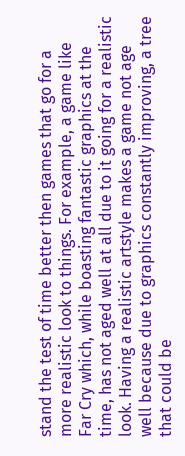stand the test of time better then games that go for a more realistic look to things. For example, a game like Far Cry which, while boasting fantastic graphics at the time, has not aged well at all due to it going for a realistic look. Having a realistic artstyle makes a game not age well because due to graphics constantly improving, a tree that could be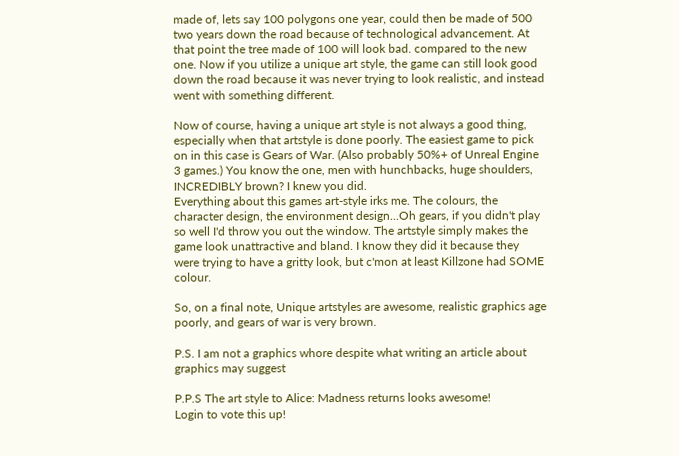made of, lets say 100 polygons one year, could then be made of 500 two years down the road because of technological advancement. At that point the tree made of 100 will look bad. compared to the new one. Now if you utilize a unique art style, the game can still look good down the road because it was never trying to look realistic, and instead went with something different.

Now of course, having a unique art style is not always a good thing, especially when that artstyle is done poorly. The easiest game to pick on in this case is Gears of War. (Also probably 50%+ of Unreal Engine 3 games.) You know the one, men with hunchbacks, huge shoulders, INCREDIBLY brown? I knew you did.
Everything about this games art-style irks me. The colours, the character design, the environment design...Oh gears, if you didn't play so well I'd throw you out the window. The artstyle simply makes the game look unattractive and bland. I know they did it because they were trying to have a gritty look, but c'mon at least Killzone had SOME colour.

So, on a final note, Unique artstyles are awesome, realistic graphics age poorly, and gears of war is very brown.

P.S. I am not a graphics whore despite what writing an article about graphics may suggest

P.P.S The art style to Alice: Madness returns looks awesome!
Login to vote this up!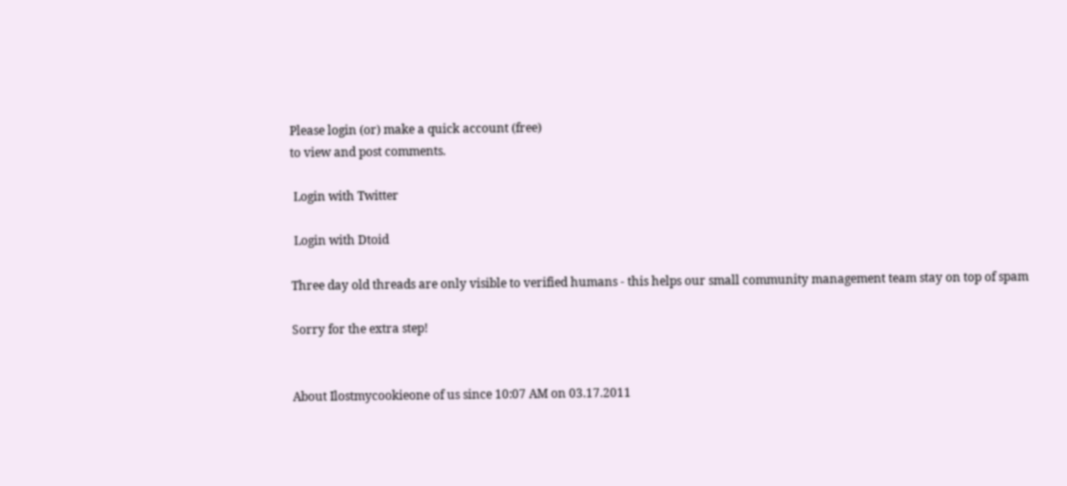Please login (or) make a quick account (free)
to view and post comments.

 Login with Twitter

 Login with Dtoid

Three day old threads are only visible to verified humans - this helps our small community management team stay on top of spam

Sorry for the extra step!


About Ilostmycookieone of us since 10:07 AM on 03.17.2011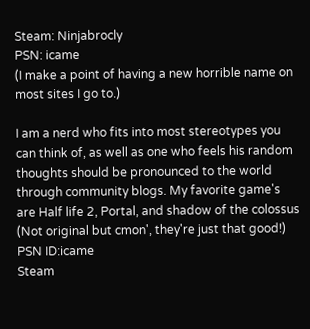Steam: Ninjabrocly
PSN: icame
(I make a point of having a new horrible name on most sites I go to.)

I am a nerd who fits into most stereotypes you can think of, as well as one who feels his random thoughts should be pronounced to the world through community blogs. My favorite game's are Half life 2, Portal, and shadow of the colossus (Not original but cmon', they're just that good!)
PSN ID:icame
Steam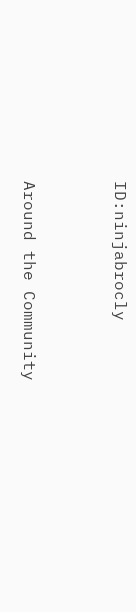ID:ninjabrocly


Around the Community